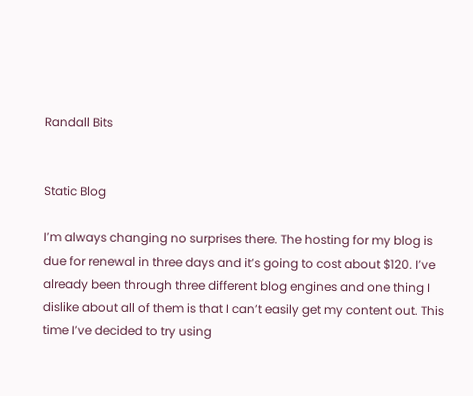Randall Bits


Static Blog

I’m always changing no surprises there. The hosting for my blog is due for renewal in three days and it’s going to cost about $120. I’ve already been through three different blog engines and one thing I dislike about all of them is that I can’t easily get my content out. This time I’ve decided to try using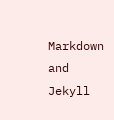Markdown and Jekyll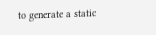to generate a static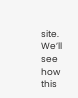site. We’ll see how this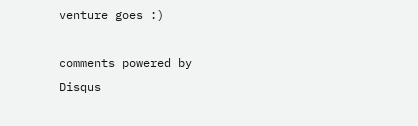venture goes :)

comments powered by Disqus